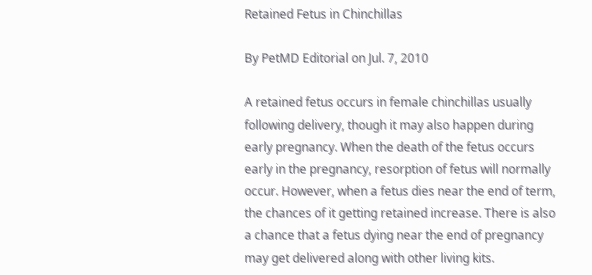Retained Fetus in Chinchillas

By PetMD Editorial on Jul. 7, 2010

A retained fetus occurs in female chinchillas usually following delivery, though it may also happen during early pregnancy. When the death of the fetus occurs early in the pregnancy, resorption of fetus will normally occur. However, when a fetus dies near the end of term, the chances of it getting retained increase. There is also a chance that a fetus dying near the end of pregnancy may get delivered along with other living kits.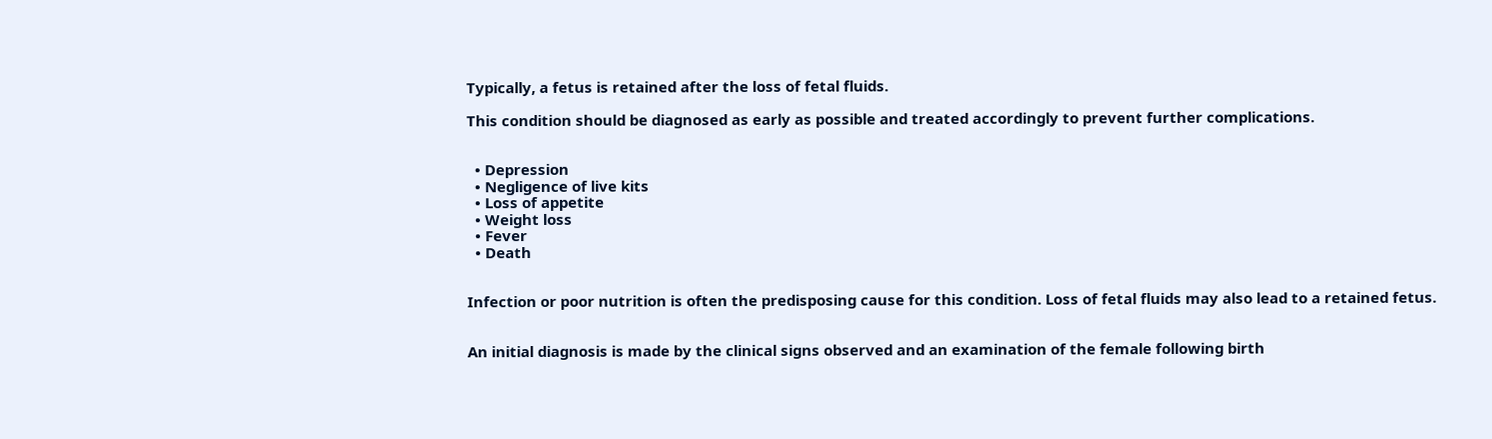Typically, a fetus is retained after the loss of fetal fluids.

This condition should be diagnosed as early as possible and treated accordingly to prevent further complications.


  • Depression
  • Negligence of live kits
  • Loss of appetite
  • Weight loss
  • Fever
  • Death


Infection or poor nutrition is often the predisposing cause for this condition. Loss of fetal fluids may also lead to a retained fetus.


An initial diagnosis is made by the clinical signs observed and an examination of the female following birth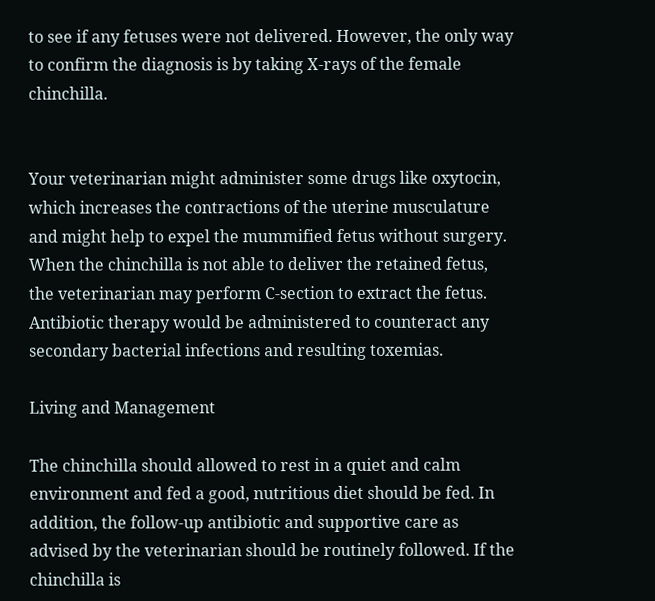to see if any fetuses were not delivered. However, the only way to confirm the diagnosis is by taking X-rays of the female chinchilla.


Your veterinarian might administer some drugs like oxytocin, which increases the contractions of the uterine musculature and might help to expel the mummified fetus without surgery. When the chinchilla is not able to deliver the retained fetus, the veterinarian may perform C-section to extract the fetus. Antibiotic therapy would be administered to counteract any secondary bacterial infections and resulting toxemias.

Living and Management

The chinchilla should allowed to rest in a quiet and calm environment and fed a good, nutritious diet should be fed. In addition, the follow-up antibiotic and supportive care as advised by the veterinarian should be routinely followed. If the chinchilla is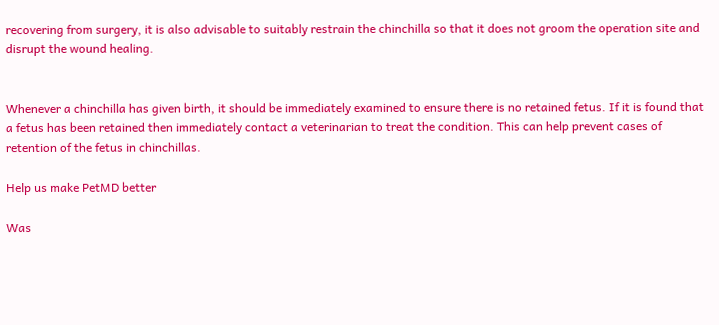recovering from surgery, it is also advisable to suitably restrain the chinchilla so that it does not groom the operation site and disrupt the wound healing.


Whenever a chinchilla has given birth, it should be immediately examined to ensure there is no retained fetus. If it is found that a fetus has been retained then immediately contact a veterinarian to treat the condition. This can help prevent cases of retention of the fetus in chinchillas.

Help us make PetMD better

Was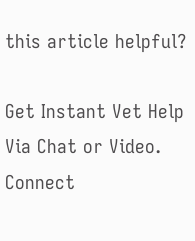this article helpful?

Get Instant Vet Help Via Chat or Video. Connect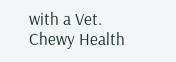with a Vet. Chewy Health